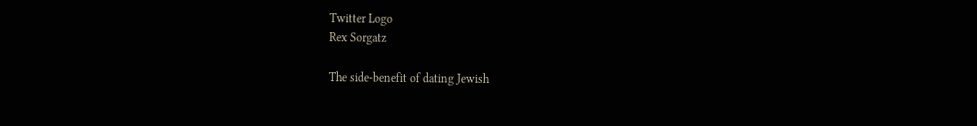Twitter Logo
Rex Sorgatz

The side-benefit of dating Jewish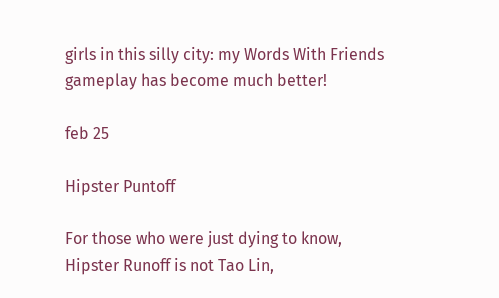girls in this silly city: my Words With Friends gameplay has become much better!

feb 25

Hipster Puntoff

For those who were just dying to know, Hipster Runoff is not Tao Lin,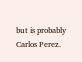but is probably Carlos Perez.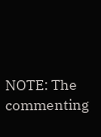NOTE: The commenting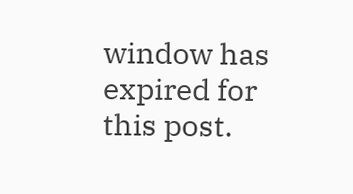window has expired for this post.